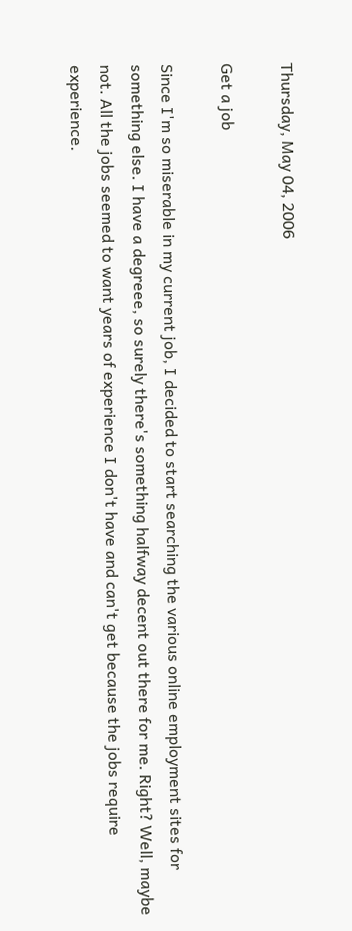Thursday, May 04, 2006

Get a job

Since I'm so miserable in my current job, I decided to start searching the various online employment sites for something else. I have a degreee, so surely there's something halfway decent out there for me. Right? Well, maybe not. All the jobs seemed to want years of experience I don't have and can't get because the jobs require experience.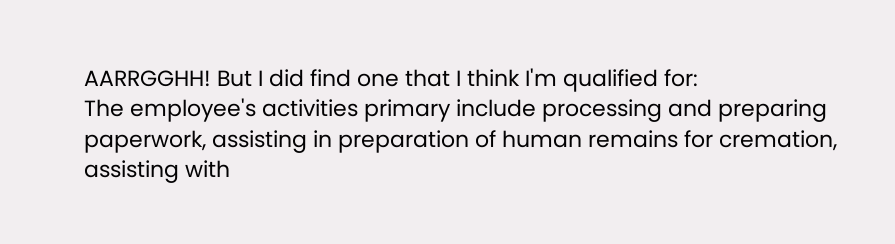AARRGGHH! But I did find one that I think I'm qualified for:
The employee's activities primary include processing and preparing paperwork, assisting in preparation of human remains for cremation, assisting with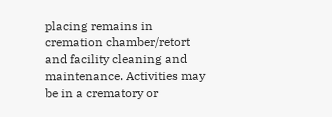placing remains in cremation chamber/retort and facility cleaning and maintenance. Activities may be in a crematory or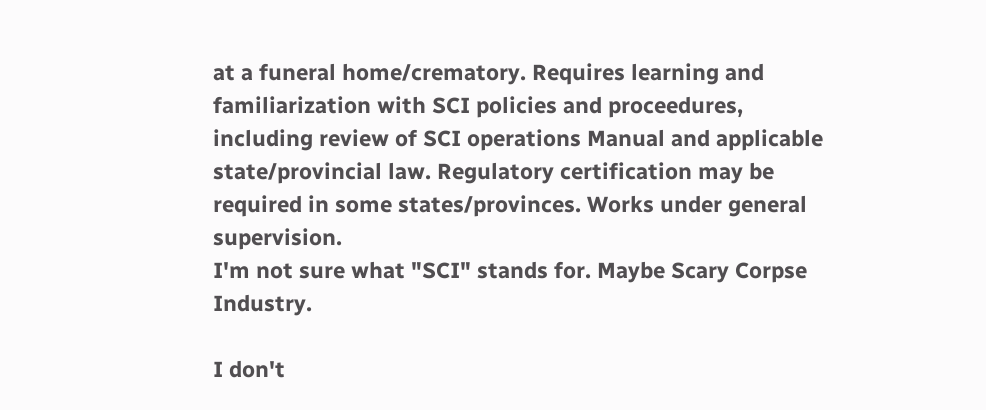at a funeral home/crematory. Requires learning and familiarization with SCI policies and proceedures, including review of SCI operations Manual and applicable state/provincial law. Regulatory certification may be required in some states/provinces. Works under general supervision.
I'm not sure what "SCI" stands for. Maybe Scary Corpse Industry.

I don't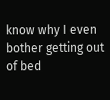know why I even bother getting out of bed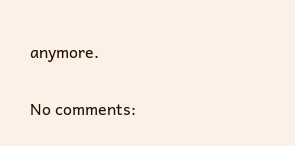anymore.

No comments: